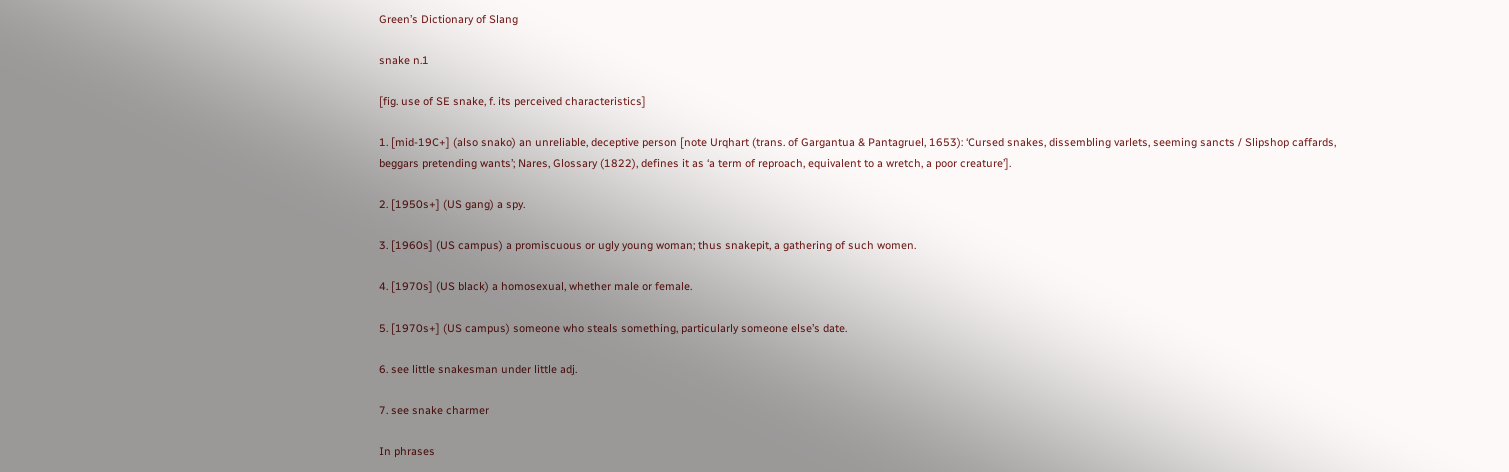Green’s Dictionary of Slang

snake n.1

[fig. use of SE snake, f. its perceived characteristics]

1. [mid-19C+] (also snako) an unreliable, deceptive person [note Urqhart (trans. of Gargantua & Pantagruel, 1653): ‘Cursed snakes, dissembling varlets, seeming sancts / Slipshop caffards, beggars pretending wants’; Nares, Glossary (1822), defines it as ‘a term of reproach, equivalent to a wretch, a poor creature’].

2. [1950s+] (US gang) a spy.

3. [1960s] (US campus) a promiscuous or ugly young woman; thus snakepit, a gathering of such women.

4. [1970s] (US black) a homosexual, whether male or female.

5. [1970s+] (US campus) someone who steals something, particularly someone else’s date.

6. see little snakesman under little adj.

7. see snake charmer

In phrases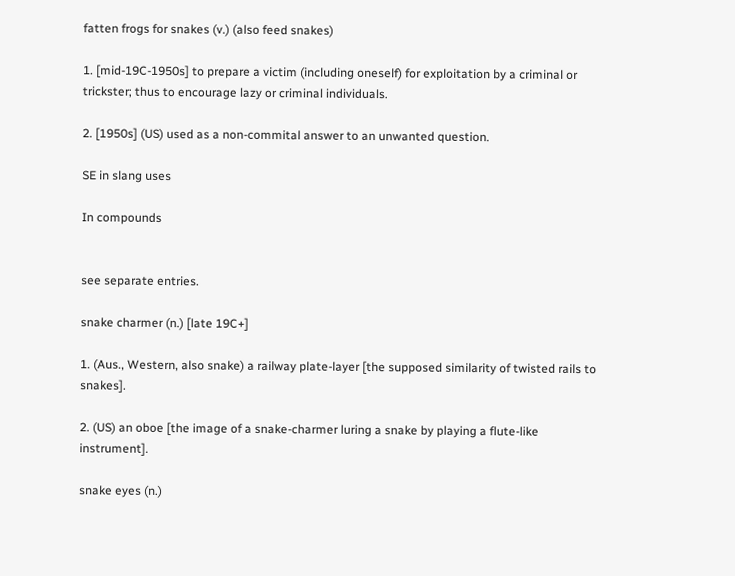fatten frogs for snakes (v.) (also feed snakes)

1. [mid-19C-1950s] to prepare a victim (including oneself) for exploitation by a criminal or trickster; thus to encourage lazy or criminal individuals.

2. [1950s] (US) used as a non-commital answer to an unwanted question.

SE in slang uses

In compounds


see separate entries.

snake charmer (n.) [late 19C+]

1. (Aus., Western, also snake) a railway plate-layer [the supposed similarity of twisted rails to snakes].

2. (US) an oboe [the image of a snake-charmer luring a snake by playing a flute-like instrument].

snake eyes (n.)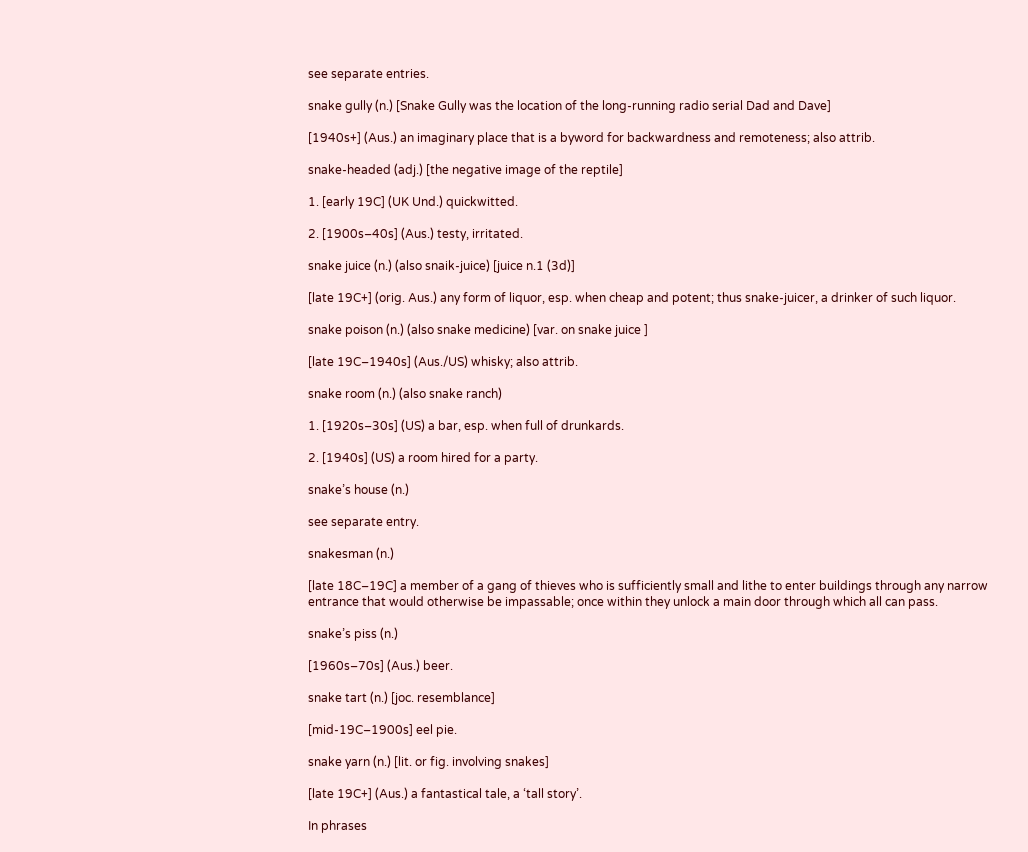see separate entries.

snake gully (n.) [Snake Gully was the location of the long-running radio serial Dad and Dave]

[1940s+] (Aus.) an imaginary place that is a byword for backwardness and remoteness; also attrib.

snake-headed (adj.) [the negative image of the reptile]

1. [early 19C] (UK Und.) quickwitted.

2. [1900s–40s] (Aus.) testy, irritated.

snake juice (n.) (also snaik-juice) [juice n.1 (3d)]

[late 19C+] (orig. Aus.) any form of liquor, esp. when cheap and potent; thus snake-juicer, a drinker of such liquor.

snake poison (n.) (also snake medicine) [var. on snake juice ]

[late 19C–1940s] (Aus./US) whisky; also attrib.

snake room (n.) (also snake ranch)

1. [1920s–30s] (US) a bar, esp. when full of drunkards.

2. [1940s] (US) a room hired for a party.

snake’s house (n.)

see separate entry.

snakesman (n.)

[late 18C–19C] a member of a gang of thieves who is sufficiently small and lithe to enter buildings through any narrow entrance that would otherwise be impassable; once within they unlock a main door through which all can pass.

snake’s piss (n.)

[1960s–70s] (Aus.) beer.

snake tart (n.) [joc. resemblance]

[mid-19C–1900s] eel pie.

snake yarn (n.) [lit. or fig. involving snakes]

[late 19C+] (Aus.) a fantastical tale, a ‘tall story’.

In phrases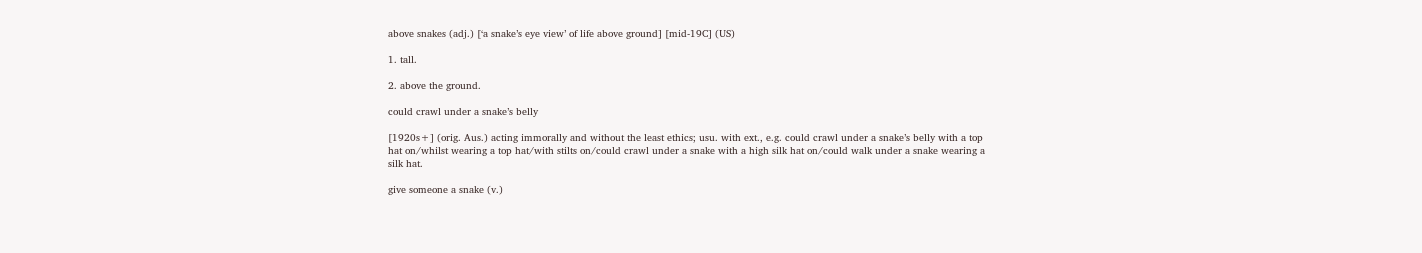above snakes (adj.) [‘a snake’s eye view’ of life above ground] [mid-19C] (US)

1. tall.

2. above the ground.

could crawl under a snake’s belly

[1920s+] (orig. Aus.) acting immorally and without the least ethics; usu. with ext., e.g. could crawl under a snake’s belly with a top hat on/whilst wearing a top hat/with stilts on/could crawl under a snake with a high silk hat on/could walk under a snake wearing a silk hat.

give someone a snake (v.)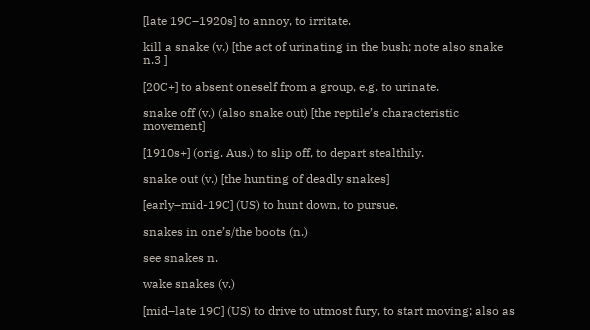[late 19C–1920s] to annoy, to irritate.

kill a snake (v.) [the act of urinating in the bush; note also snake n.3 ]

[20C+] to absent oneself from a group, e.g. to urinate.

snake off (v.) (also snake out) [the reptile’s characteristic movement]

[1910s+] (orig. Aus.) to slip off, to depart stealthily.

snake out (v.) [the hunting of deadly snakes]

[early–mid-19C] (US) to hunt down, to pursue.

snakes in one’s/the boots (n.)

see snakes n.

wake snakes (v.)

[mid–late 19C] (US) to drive to utmost fury, to start moving; also as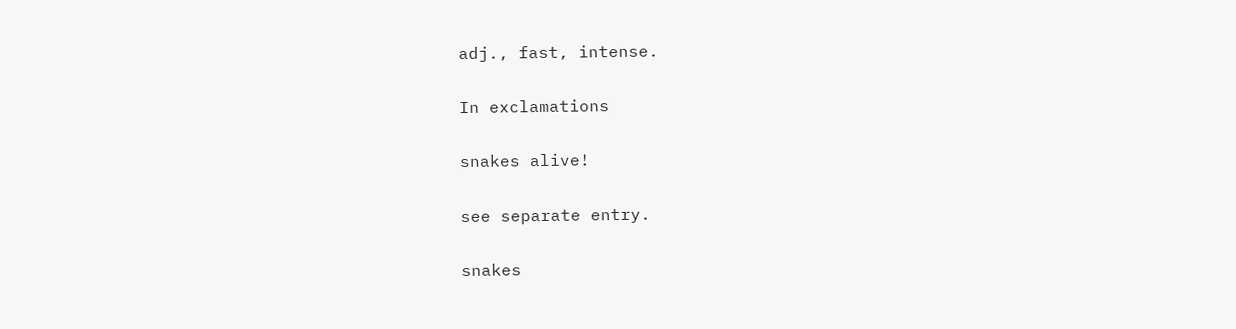adj., fast, intense.

In exclamations

snakes alive!

see separate entry.

snakes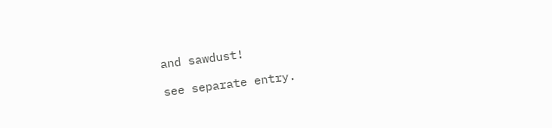and sawdust!

see separate entry.